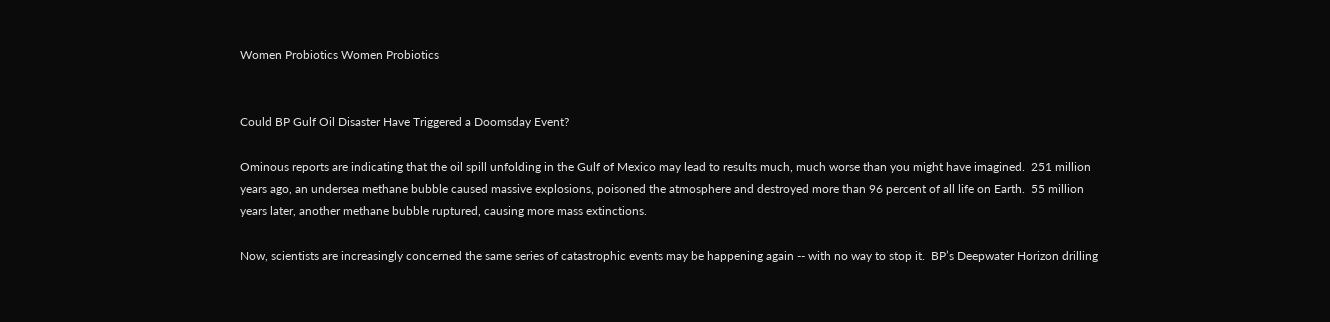Women Probiotics Women Probiotics


Could BP Gulf Oil Disaster Have Triggered a Doomsday Event?

Ominous reports are indicating that the oil spill unfolding in the Gulf of Mexico may lead to results much, much worse than you might have imagined.  251 million years ago, an undersea methane bubble caused massive explosions, poisoned the atmosphere and destroyed more than 96 percent of all life on Earth.  55 million years later, another methane bubble ruptured, causing more mass extinctions.

Now, scientists are increasingly concerned the same series of catastrophic events may be happening again -- with no way to stop it.  BP’s Deepwater Horizon drilling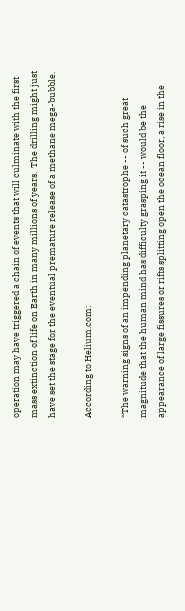operation may have triggered a chain of events that will culminate with the first mass extinction of life on Earth in many millions of years.  The drilling might just have set the stage for the eventual premature release of a methane mega-bubble.

According to Helium.com:

“The warning signs of an impending planetary catastrophe -- of such great magnitude that the human mind has difficulty grasping it -- would be the appearance of large fissures or rifts splitting open the ocean floor, a rise in the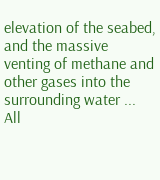elevation of the seabed, and the massive venting of methane and other gases into the surrounding water ... All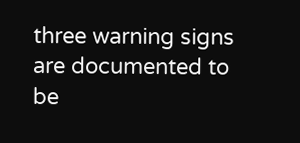three warning signs are documented to be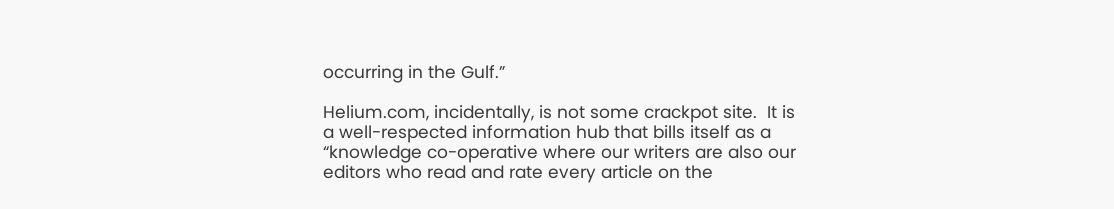occurring in the Gulf.”

Helium.com, incidentally, is not some crackpot site.  It is a well-respected information hub that bills itself as a “knowledge co-operative where our writers are also our editors who read and rate every article on the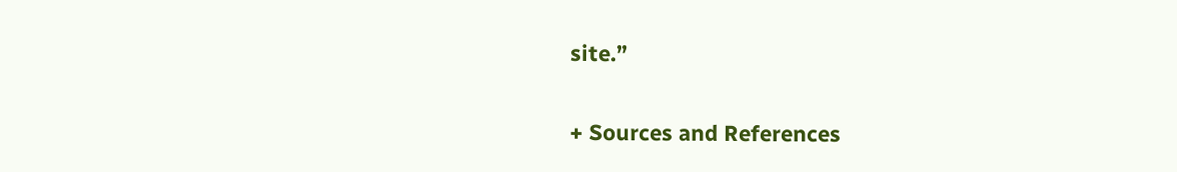site.”

+ Sources and References